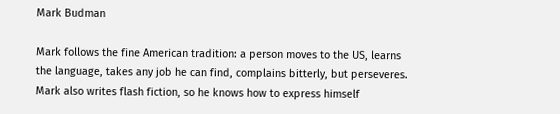Mark Budman

Mark follows the fine American tradition: a person moves to the US, learns the language, takes any job he can find, complains bitterly, but perseveres. Mark also writes flash fiction, so he knows how to express himself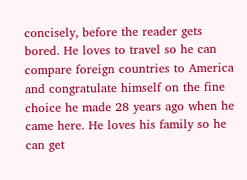concisely, before the reader gets bored. He loves to travel so he can compare foreign countries to America and congratulate himself on the fine choice he made 28 years ago when he came here. He loves his family so he can get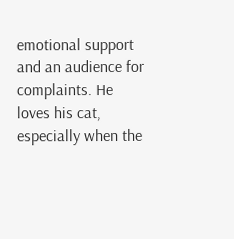emotional support and an audience for complaints. He loves his cat, especially when the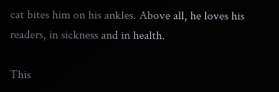cat bites him on his ankles. Above all, he loves his readers, in sickness and in health.

This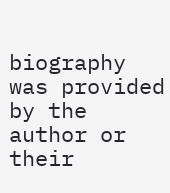biography was provided by the author or their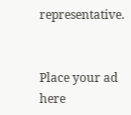representative.


Place your ad here